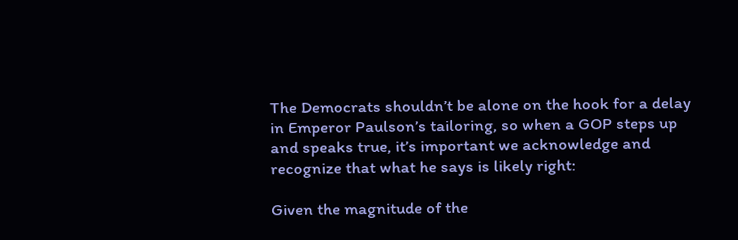The Democrats shouldn’t be alone on the hook for a delay in Emperor Paulson’s tailoring, so when a GOP steps up and speaks true, it’s important we acknowledge and recognize that what he says is likely right:

Given the magnitude of the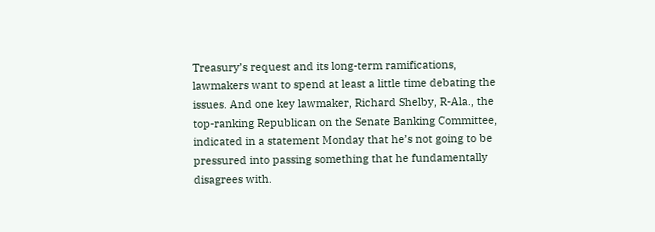Treasury’s request and its long-term ramifications, lawmakers want to spend at least a little time debating the issues. And one key lawmaker, Richard Shelby, R-Ala., the top-ranking Republican on the Senate Banking Committee, indicated in a statement Monday that he’s not going to be pressured into passing something that he fundamentally disagrees with.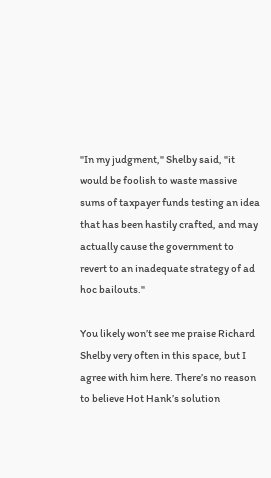"In my judgment," Shelby said, "it would be foolish to waste massive sums of taxpayer funds testing an idea that has been hastily crafted, and may actually cause the government to revert to an inadequate strategy of ad hoc bailouts."

You likely won’t see me praise Richard Shelby very often in this space, but I agree with him here. There’s no reason to believe Hot Hank’s solution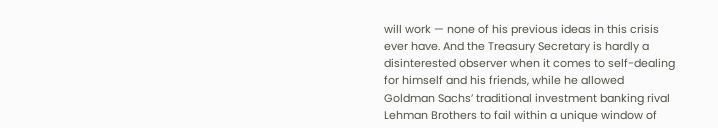will work — none of his previous ideas in this crisis ever have. And the Treasury Secretary is hardly a disinterested observer when it comes to self-dealing for himself and his friends, while he allowed Goldman Sachs’ traditional investment banking rival Lehman Brothers to fail within a unique window of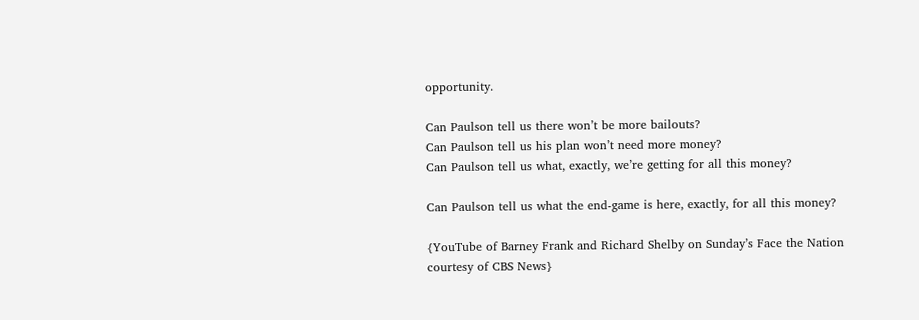opportunity.

Can Paulson tell us there won’t be more bailouts?
Can Paulson tell us his plan won’t need more money?
Can Paulson tell us what, exactly, we’re getting for all this money?

Can Paulson tell us what the end-game is here, exactly, for all this money?

{YouTube of Barney Frank and Richard Shelby on Sunday’s Face the Nation courtesy of CBS News}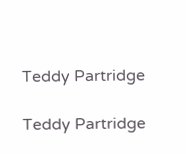Teddy Partridge

Teddy Partridge